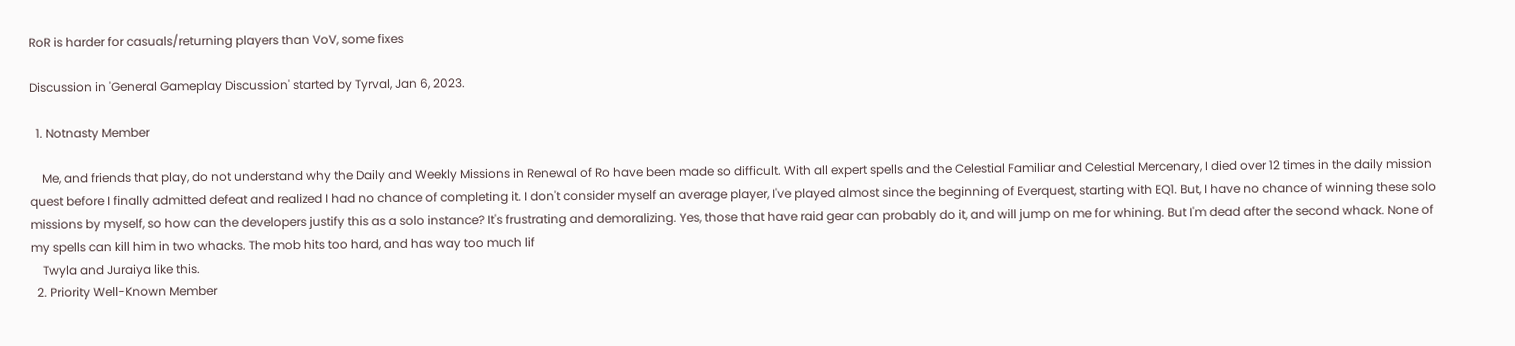RoR is harder for casuals/returning players than VoV, some fixes

Discussion in 'General Gameplay Discussion' started by Tyrval, Jan 6, 2023.

  1. Notnasty Member

    Me, and friends that play, do not understand why the Daily and Weekly Missions in Renewal of Ro have been made so difficult. With all expert spells and the Celestial Familiar and Celestial Mercenary, I died over 12 times in the daily mission quest before I finally admitted defeat and realized I had no chance of completing it. I don't consider myself an average player, I've played almost since the beginning of Everquest, starting with EQ1. But, I have no chance of winning these solo missions by myself, so how can the developers justify this as a solo instance? It's frustrating and demoralizing. Yes, those that have raid gear can probably do it, and will jump on me for whining. But I'm dead after the second whack. None of my spells can kill him in two whacks. The mob hits too hard, and has way too much lif
    Twyla and Juraiya like this.
  2. Priority Well-Known Member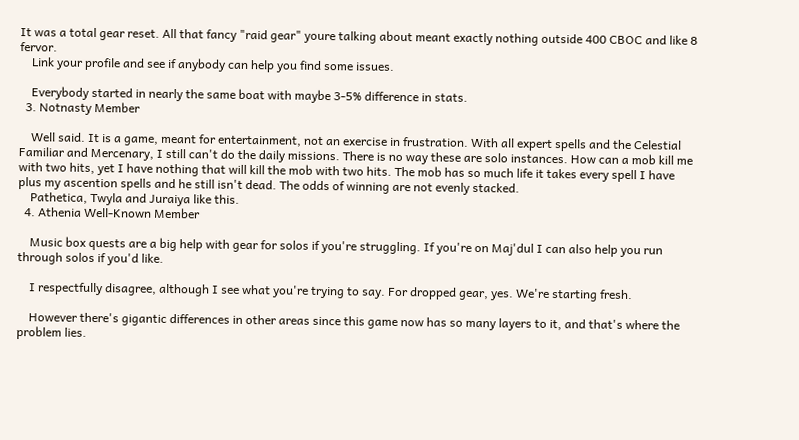It was a total gear reset. All that fancy "raid gear" youre talking about meant exactly nothing outside 400 CBOC and like 8 fervor.
    Link your profile and see if anybody can help you find some issues.

    Everybody started in nearly the same boat with maybe 3-5% difference in stats.
  3. Notnasty Member

    Well said. It is a game, meant for entertainment, not an exercise in frustration. With all expert spells and the Celestial Familiar and Mercenary, I still can't do the daily missions. There is no way these are solo instances. How can a mob kill me with two hits, yet I have nothing that will kill the mob with two hits. The mob has so much life it takes every spell I have plus my ascention spells and he still isn't dead. The odds of winning are not evenly stacked.
    Pathetica, Twyla and Juraiya like this.
  4. Athenia Well-Known Member

    Music box quests are a big help with gear for solos if you're struggling. If you're on Maj'dul I can also help you run through solos if you'd like.

    I respectfully disagree, although I see what you're trying to say. For dropped gear, yes. We're starting fresh.

    However there's gigantic differences in other areas since this game now has so many layers to it, and that's where the problem lies.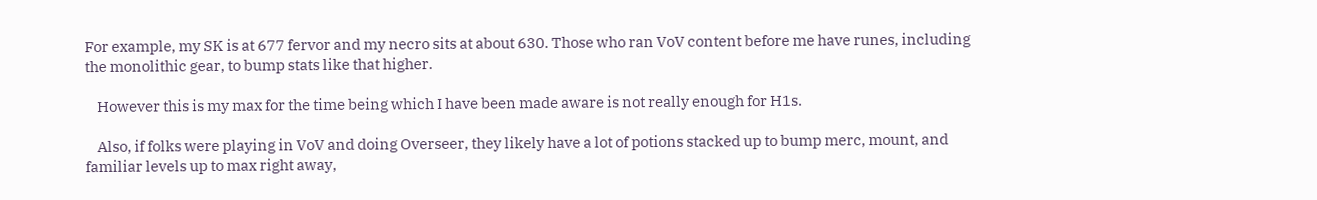For example, my SK is at 677 fervor and my necro sits at about 630. Those who ran VoV content before me have runes, including the monolithic gear, to bump stats like that higher.

    However this is my max for the time being which I have been made aware is not really enough for H1s.

    Also, if folks were playing in VoV and doing Overseer, they likely have a lot of potions stacked up to bump merc, mount, and familiar levels up to max right away,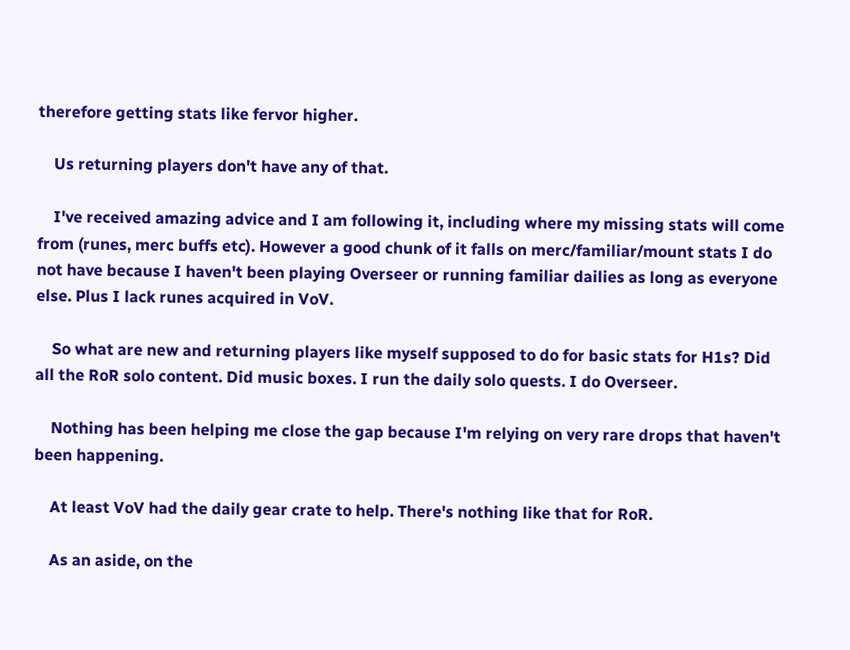therefore getting stats like fervor higher.

    Us returning players don't have any of that.

    I've received amazing advice and I am following it, including where my missing stats will come from (runes, merc buffs etc). However a good chunk of it falls on merc/familiar/mount stats I do not have because I haven't been playing Overseer or running familiar dailies as long as everyone else. Plus I lack runes acquired in VoV.

    So what are new and returning players like myself supposed to do for basic stats for H1s? Did all the RoR solo content. Did music boxes. I run the daily solo quests. I do Overseer.

    Nothing has been helping me close the gap because I'm relying on very rare drops that haven't been happening.

    At least VoV had the daily gear crate to help. There's nothing like that for RoR.

    As an aside, on the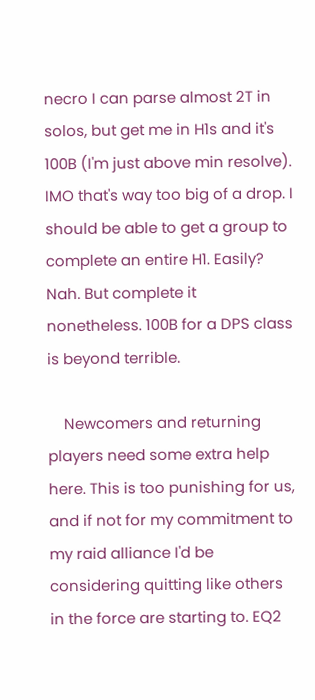necro I can parse almost 2T in solos, but get me in H1s and it's 100B (I'm just above min resolve). IMO that's way too big of a drop. I should be able to get a group to complete an entire H1. Easily? Nah. But complete it nonetheless. 100B for a DPS class is beyond terrible.

    Newcomers and returning players need some extra help here. This is too punishing for us, and if not for my commitment to my raid alliance I'd be considering quitting like others in the force are starting to. EQ2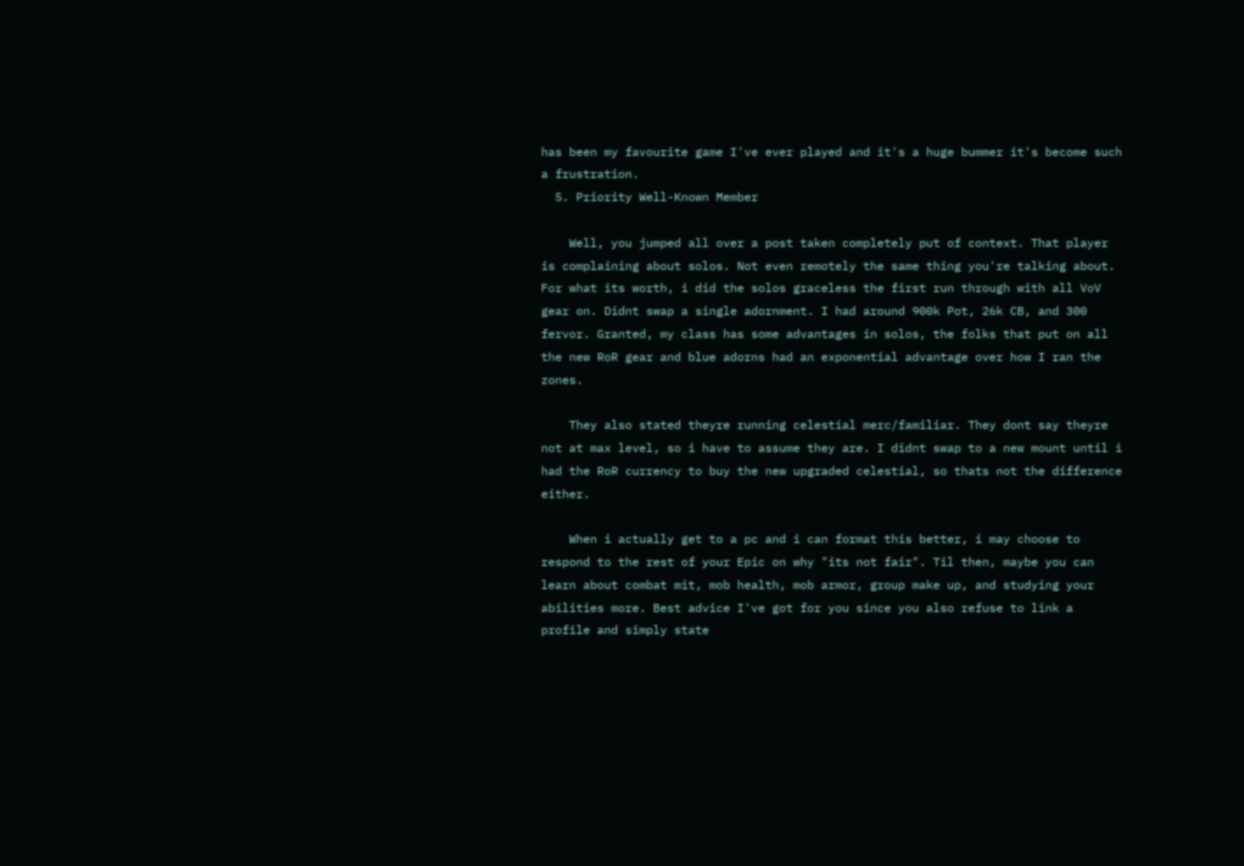has been my favourite game I've ever played and it's a huge bummer it's become such a frustration.
  5. Priority Well-Known Member

    Well, you jumped all over a post taken completely put of context. That player is complaining about solos. Not even remotely the same thing you're talking about. For what its worth, i did the solos graceless the first run through with all VoV gear on. Didnt swap a single adornment. I had around 900k Pot, 26k CB, and 300 fervor. Granted, my class has some advantages in solos, the folks that put on all the new RoR gear and blue adorns had an exponential advantage over how I ran the zones.

    They also stated theyre running celestial merc/familiar. They dont say theyre not at max level, so i have to assume they are. I didnt swap to a new mount until i had the RoR currency to buy the new upgraded celestial, so thats not the difference either.

    When i actually get to a pc and i can format this better, i may choose to respond to the rest of your Epic on why "its not fair". Til then, maybe you can learn about combat mit, mob health, mob armor, group make up, and studying your abilities more. Best advice I've got for you since you also refuse to link a profile and simply state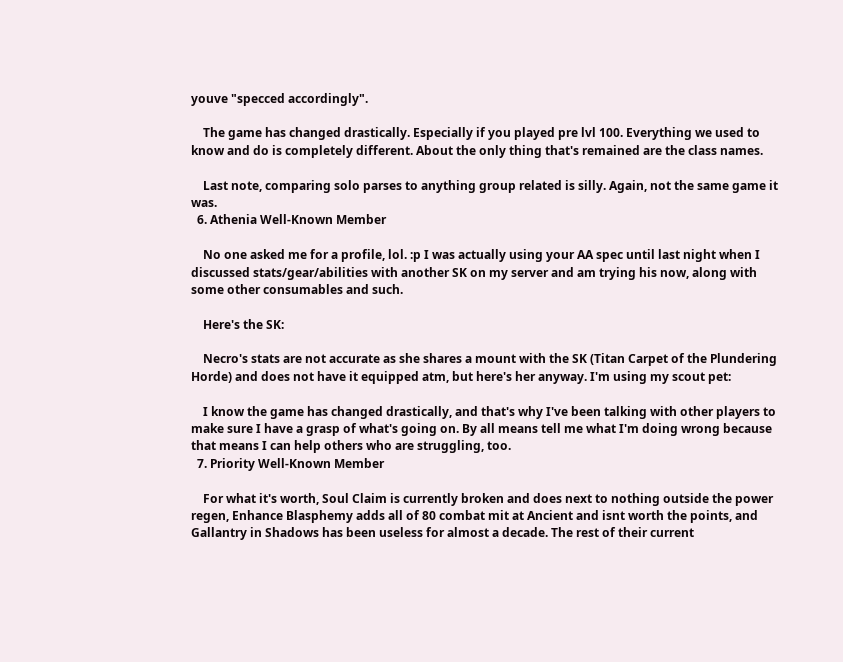youve "specced accordingly".

    The game has changed drastically. Especially if you played pre lvl 100. Everything we used to know and do is completely different. About the only thing that's remained are the class names.

    Last note, comparing solo parses to anything group related is silly. Again, not the same game it was.
  6. Athenia Well-Known Member

    No one asked me for a profile, lol. :p I was actually using your AA spec until last night when I discussed stats/gear/abilities with another SK on my server and am trying his now, along with some other consumables and such.

    Here's the SK:

    Necro's stats are not accurate as she shares a mount with the SK (Titan Carpet of the Plundering Horde) and does not have it equipped atm, but here's her anyway. I'm using my scout pet:

    I know the game has changed drastically, and that's why I've been talking with other players to make sure I have a grasp of what's going on. By all means tell me what I'm doing wrong because that means I can help others who are struggling, too.
  7. Priority Well-Known Member

    For what it's worth, Soul Claim is currently broken and does next to nothing outside the power regen, Enhance Blasphemy adds all of 80 combat mit at Ancient and isnt worth the points, and Gallantry in Shadows has been useless for almost a decade. The rest of their current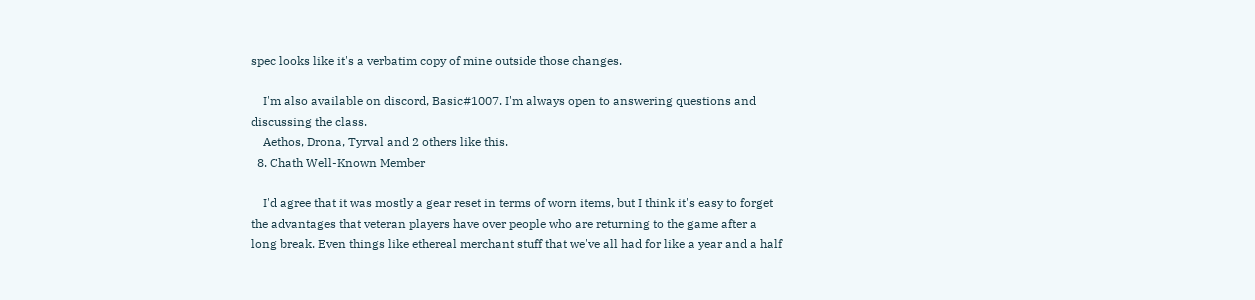spec looks like it's a verbatim copy of mine outside those changes.

    I'm also available on discord, Basic#1007. I'm always open to answering questions and discussing the class.
    Aethos, Drona, Tyrval and 2 others like this.
  8. Chath Well-Known Member

    I'd agree that it was mostly a gear reset in terms of worn items, but I think it's easy to forget the advantages that veteran players have over people who are returning to the game after a long break. Even things like ethereal merchant stuff that we've all had for like a year and a half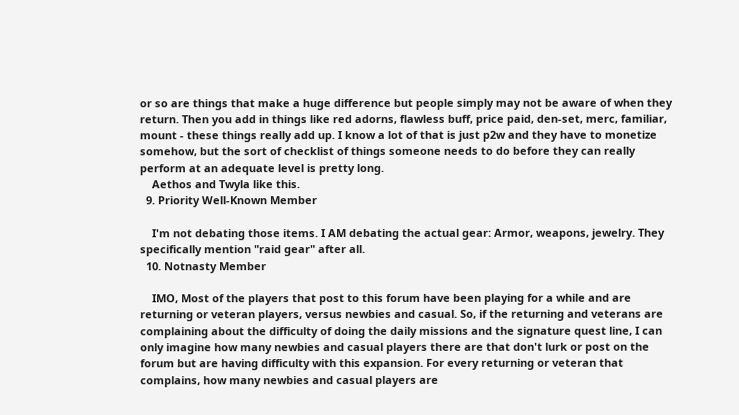or so are things that make a huge difference but people simply may not be aware of when they return. Then you add in things like red adorns, flawless buff, price paid, den-set, merc, familiar, mount - these things really add up. I know a lot of that is just p2w and they have to monetize somehow, but the sort of checklist of things someone needs to do before they can really perform at an adequate level is pretty long.
    Aethos and Twyla like this.
  9. Priority Well-Known Member

    I'm not debating those items. I AM debating the actual gear: Armor, weapons, jewelry. They specifically mention "raid gear" after all.
  10. Notnasty Member

    IMO, Most of the players that post to this forum have been playing for a while and are returning or veteran players, versus newbies and casual. So, if the returning and veterans are complaining about the difficulty of doing the daily missions and the signature quest line, I can only imagine how many newbies and casual players there are that don't lurk or post on the forum but are having difficulty with this expansion. For every returning or veteran that complains, how many newbies and casual players are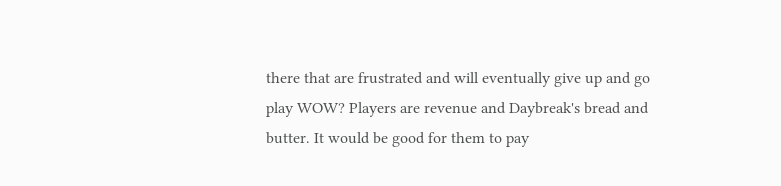there that are frustrated and will eventually give up and go play WOW? Players are revenue and Daybreak's bread and butter. It would be good for them to pay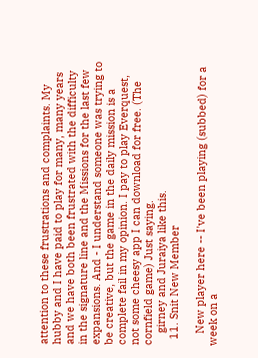attention to these frustrations and complaints. My hubby and I have paid to play for many, many years and we have both been frustrated with the difficulty in the signature line and the Missions for the last few expansions. And - I understand someone was trying to be creative, but the game in the daily mission is a complete fail in my opinion. I pay to play Everquest, not some cheesy app I can download for free. (The cornfield game) Just saying.
    girney and Juraiya like this.
  11. Snit New Member

    New player here -- I've been playing (subbed) for a week on a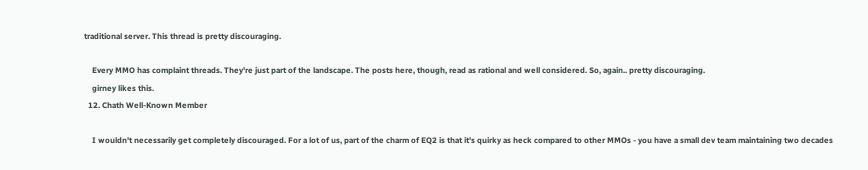traditional server. This thread is pretty discouraging.

    Every MMO has complaint threads. They're just part of the landscape. The posts here, though, read as rational and well considered. So, again.. pretty discouraging.
    girney likes this.
  12. Chath Well-Known Member

    I wouldn't necessarily get completely discouraged. For a lot of us, part of the charm of EQ2 is that it's quirky as heck compared to other MMOs - you have a small dev team maintaining two decades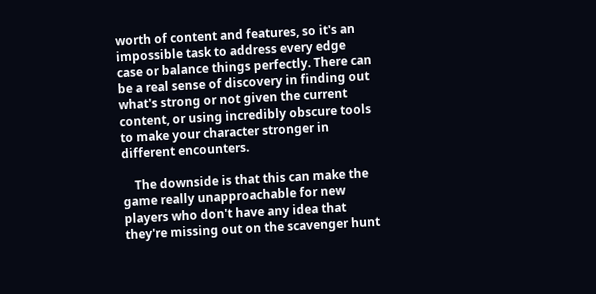worth of content and features, so it's an impossible task to address every edge case or balance things perfectly. There can be a real sense of discovery in finding out what's strong or not given the current content, or using incredibly obscure tools to make your character stronger in different encounters.

    The downside is that this can make the game really unapproachable for new players who don't have any idea that they're missing out on the scavenger hunt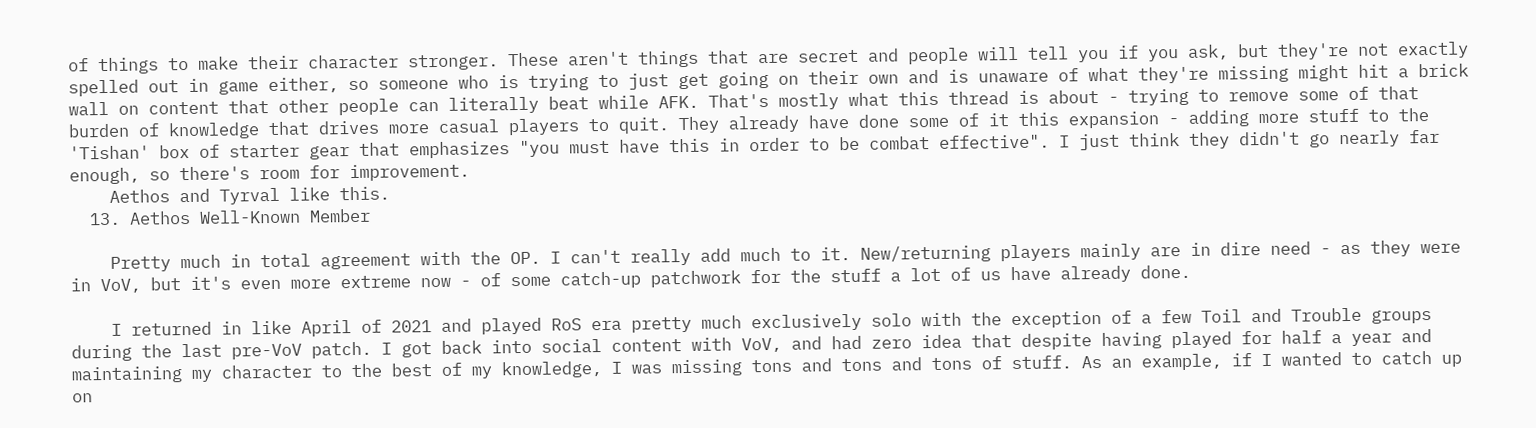of things to make their character stronger. These aren't things that are secret and people will tell you if you ask, but they're not exactly spelled out in game either, so someone who is trying to just get going on their own and is unaware of what they're missing might hit a brick wall on content that other people can literally beat while AFK. That's mostly what this thread is about - trying to remove some of that burden of knowledge that drives more casual players to quit. They already have done some of it this expansion - adding more stuff to the 'Tishan' box of starter gear that emphasizes "you must have this in order to be combat effective". I just think they didn't go nearly far enough, so there's room for improvement.
    Aethos and Tyrval like this.
  13. Aethos Well-Known Member

    Pretty much in total agreement with the OP. I can't really add much to it. New/returning players mainly are in dire need - as they were in VoV, but it's even more extreme now - of some catch-up patchwork for the stuff a lot of us have already done.

    I returned in like April of 2021 and played RoS era pretty much exclusively solo with the exception of a few Toil and Trouble groups during the last pre-VoV patch. I got back into social content with VoV, and had zero idea that despite having played for half a year and maintaining my character to the best of my knowledge, I was missing tons and tons and tons of stuff. As an example, if I wanted to catch up on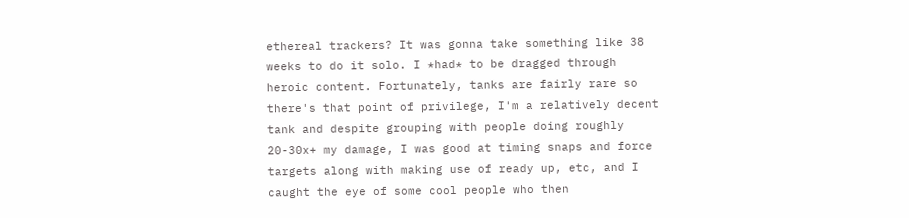ethereal trackers? It was gonna take something like 38 weeks to do it solo. I *had* to be dragged through heroic content. Fortunately, tanks are fairly rare so there's that point of privilege, I'm a relatively decent tank and despite grouping with people doing roughly 20-30x+ my damage, I was good at timing snaps and force targets along with making use of ready up, etc, and I caught the eye of some cool people who then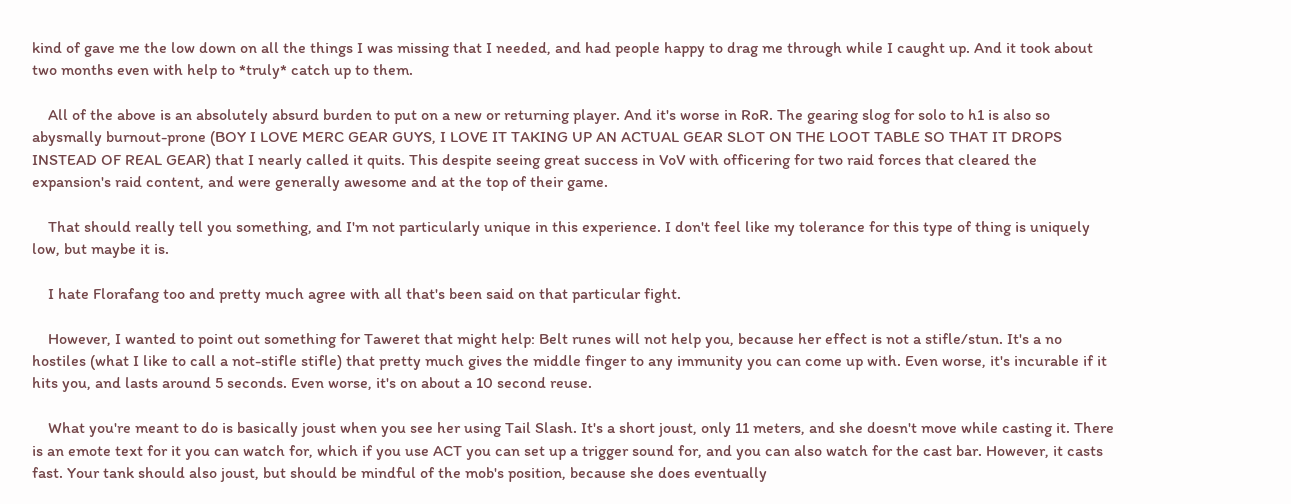kind of gave me the low down on all the things I was missing that I needed, and had people happy to drag me through while I caught up. And it took about two months even with help to *truly* catch up to them.

    All of the above is an absolutely absurd burden to put on a new or returning player. And it's worse in RoR. The gearing slog for solo to h1 is also so abysmally burnout-prone (BOY I LOVE MERC GEAR GUYS, I LOVE IT TAKING UP AN ACTUAL GEAR SLOT ON THE LOOT TABLE SO THAT IT DROPS INSTEAD OF REAL GEAR) that I nearly called it quits. This despite seeing great success in VoV with officering for two raid forces that cleared the expansion's raid content, and were generally awesome and at the top of their game.

    That should really tell you something, and I'm not particularly unique in this experience. I don't feel like my tolerance for this type of thing is uniquely low, but maybe it is.

    I hate Florafang too and pretty much agree with all that's been said on that particular fight.

    However, I wanted to point out something for Taweret that might help: Belt runes will not help you, because her effect is not a stifle/stun. It's a no hostiles (what I like to call a not-stifle stifle) that pretty much gives the middle finger to any immunity you can come up with. Even worse, it's incurable if it hits you, and lasts around 5 seconds. Even worse, it's on about a 10 second reuse.

    What you're meant to do is basically joust when you see her using Tail Slash. It's a short joust, only 11 meters, and she doesn't move while casting it. There is an emote text for it you can watch for, which if you use ACT you can set up a trigger sound for, and you can also watch for the cast bar. However, it casts fast. Your tank should also joust, but should be mindful of the mob's position, because she does eventually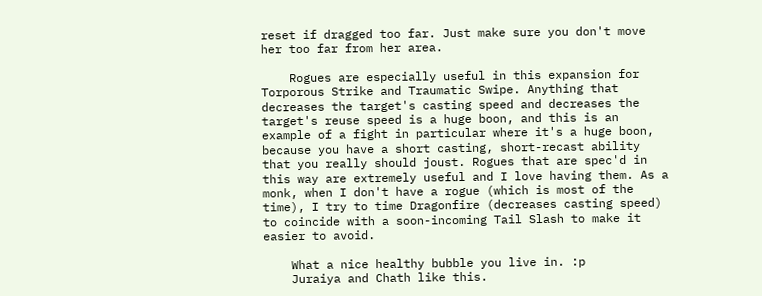reset if dragged too far. Just make sure you don't move her too far from her area.

    Rogues are especially useful in this expansion for Torporous Strike and Traumatic Swipe. Anything that decreases the target's casting speed and decreases the target's reuse speed is a huge boon, and this is an example of a fight in particular where it's a huge boon, because you have a short casting, short-recast ability that you really should joust. Rogues that are spec'd in this way are extremely useful and I love having them. As a monk, when I don't have a rogue (which is most of the time), I try to time Dragonfire (decreases casting speed) to coincide with a soon-incoming Tail Slash to make it easier to avoid.

    What a nice healthy bubble you live in. :p
    Juraiya and Chath like this.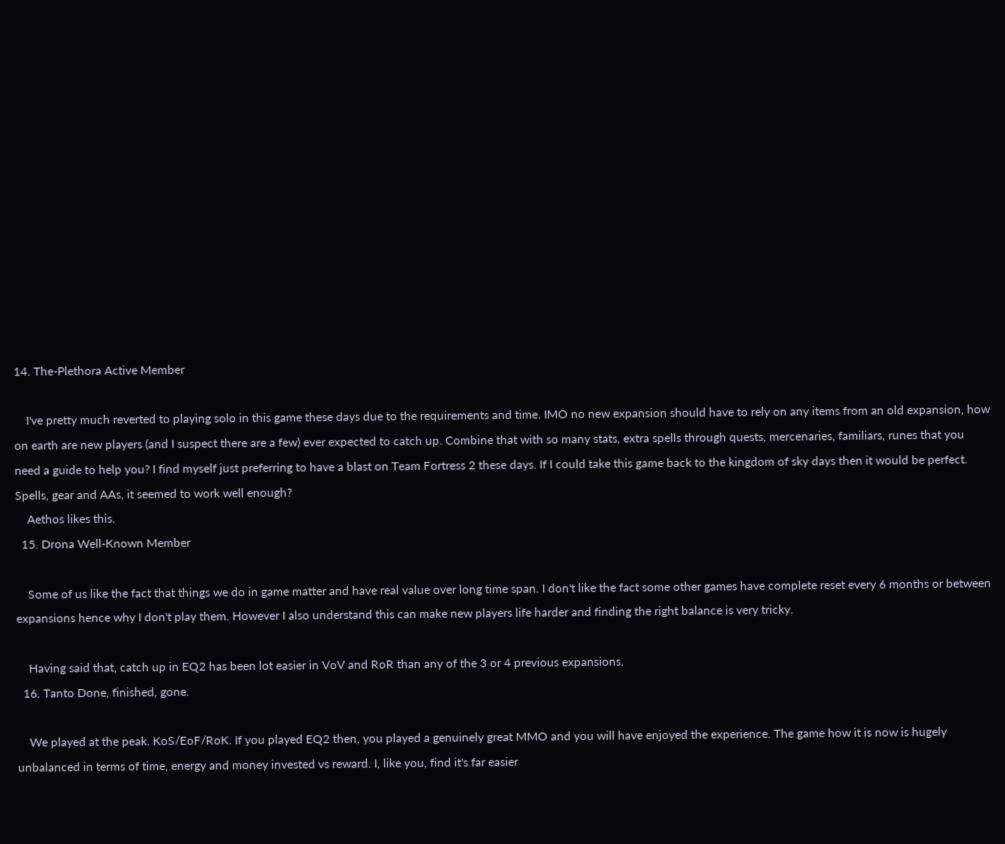14. The-Plethora Active Member

    I've pretty much reverted to playing solo in this game these days due to the requirements and time. IMO no new expansion should have to rely on any items from an old expansion, how on earth are new players (and I suspect there are a few) ever expected to catch up. Combine that with so many stats, extra spells through quests, mercenaries, familiars, runes that you need a guide to help you? I find myself just preferring to have a blast on Team Fortress 2 these days. If I could take this game back to the kingdom of sky days then it would be perfect. Spells, gear and AAs, it seemed to work well enough?
    Aethos likes this.
  15. Drona Well-Known Member

    Some of us like the fact that things we do in game matter and have real value over long time span. I don't like the fact some other games have complete reset every 6 months or between expansions hence why I don't play them. However I also understand this can make new players life harder and finding the right balance is very tricky.

    Having said that, catch up in EQ2 has been lot easier in VoV and RoR than any of the 3 or 4 previous expansions.
  16. Tanto Done, finished, gone.

    We played at the peak. KoS/EoF/RoK. If you played EQ2 then, you played a genuinely great MMO and you will have enjoyed the experience. The game how it is now is hugely unbalanced in terms of time, energy and money invested vs reward. I, like you, find it's far easier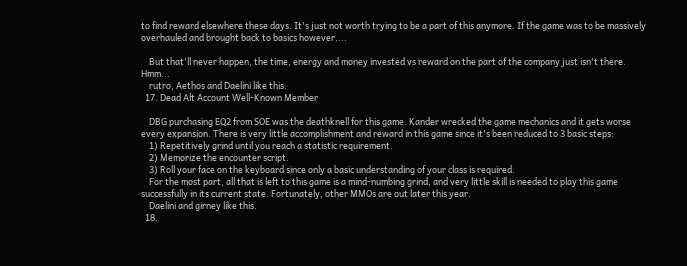to find reward elsewhere these days. It's just not worth trying to be a part of this anymore. If the game was to be massively overhauled and brought back to basics however....

    But that'll never happen, the time, energy and money invested vs reward on the part of the company just isn't there. Hmm...
    rutro, Aethos and Daelini like this.
  17. Dead Alt Account Well-Known Member

    DBG purchasing EQ2 from SOE was the deathknell for this game. Kander wrecked the game mechanics and it gets worse every expansion. There is very little accomplishment and reward in this game since it's been reduced to 3 basic steps:
    1) Repetitively grind until you reach a statistic requirement.
    2) Memorize the encounter script.
    3) Roll your face on the keyboard since only a basic understanding of your class is required.
    For the most part, all that is left to this game is a mind-numbing grind, and very little skill is needed to play this game successfully in its current state. Fortunately, other MMOs are out later this year.
    Daelini and girney like this.
  18.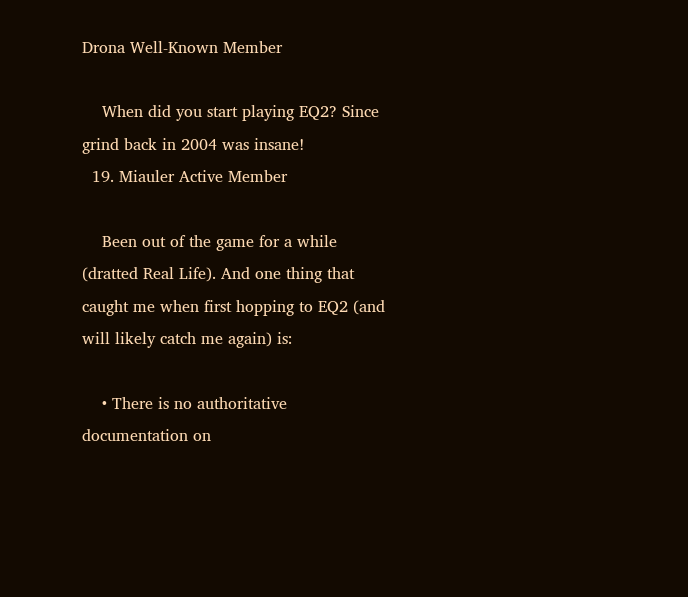Drona Well-Known Member

    When did you start playing EQ2? Since grind back in 2004 was insane!
  19. Miauler Active Member

    Been out of the game for a while (dratted Real Life). And one thing that caught me when first hopping to EQ2 (and will likely catch me again) is:

    • There is no authoritative documentation on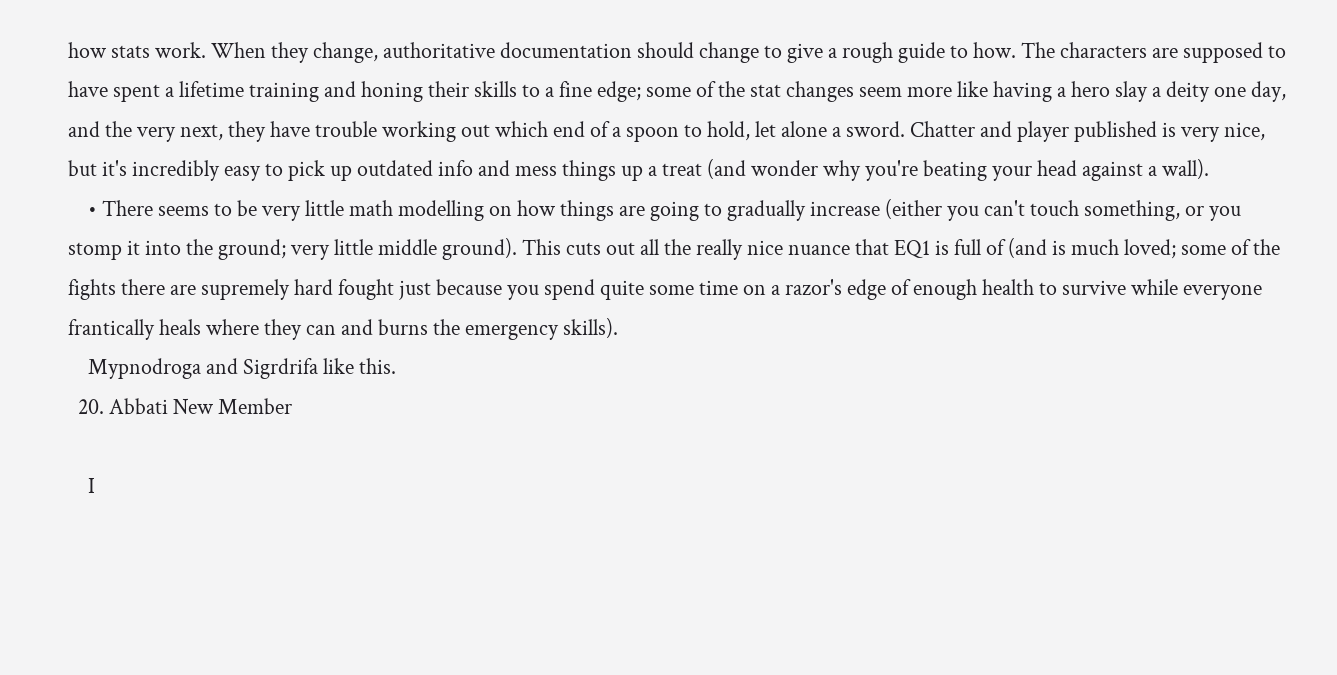how stats work. When they change, authoritative documentation should change to give a rough guide to how. The characters are supposed to have spent a lifetime training and honing their skills to a fine edge; some of the stat changes seem more like having a hero slay a deity one day, and the very next, they have trouble working out which end of a spoon to hold, let alone a sword. Chatter and player published is very nice, but it's incredibly easy to pick up outdated info and mess things up a treat (and wonder why you're beating your head against a wall).
    • There seems to be very little math modelling on how things are going to gradually increase (either you can't touch something, or you stomp it into the ground; very little middle ground). This cuts out all the really nice nuance that EQ1 is full of (and is much loved; some of the fights there are supremely hard fought just because you spend quite some time on a razor's edge of enough health to survive while everyone frantically heals where they can and burns the emergency skills).
    Mypnodroga and Sigrdrifa like this.
  20. Abbati New Member

    I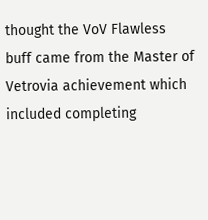thought the VoV Flawless buff came from the Master of Vetrovia achievement which included completing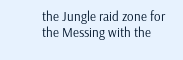the Jungle raid zone for the Messing with the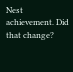Nest achievement. Did that change?